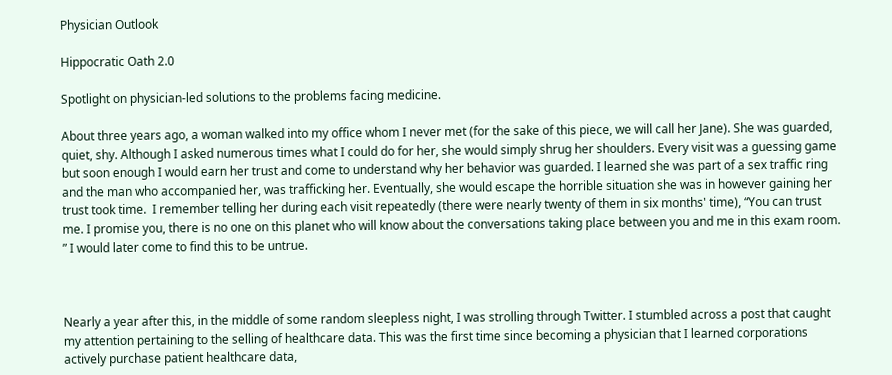Physician Outlook

Hippocratic Oath 2.0

Spotlight on physician-led solutions to the problems facing medicine.

About three years ago, a woman walked into my office whom I never met (for the sake of this piece, we will call her Jane). She was guarded, quiet, shy. Although I asked numerous times what I could do for her, she would simply shrug her shoulders. Every visit was a guessing game but soon enough I would earn her trust and come to understand why her behavior was guarded. I learned she was part of a sex traffic ring and the man who accompanied her, was trafficking her. Eventually, she would escape the horrible situation she was in however gaining her trust took time.  I remember telling her during each visit repeatedly (there were nearly twenty of them in six months' time), “You can trust me. I promise you, there is no one on this planet who will know about the conversations taking place between you and me in this exam room. ” I would later come to find this to be untrue.



Nearly a year after this, in the middle of some random sleepless night, I was strolling through Twitter. I stumbled across a post that caught my attention pertaining to the selling of healthcare data. This was the first time since becoming a physician that I learned corporations actively purchase patient healthcare data,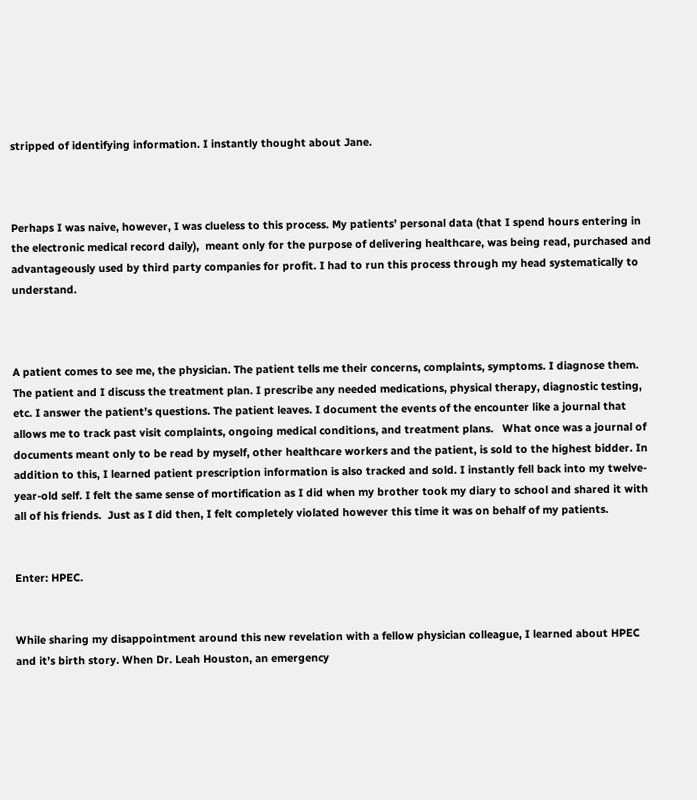stripped of identifying information. I instantly thought about Jane.



Perhaps I was naive, however, I was clueless to this process. My patients’ personal data (that I spend hours entering in the electronic medical record daily),  meant only for the purpose of delivering healthcare, was being read, purchased and advantageously used by third party companies for profit. I had to run this process through my head systematically to understand.



A patient comes to see me, the physician. The patient tells me their concerns, complaints, symptoms. I diagnose them. The patient and I discuss the treatment plan. I prescribe any needed medications, physical therapy, diagnostic testing, etc. I answer the patient’s questions. The patient leaves. I document the events of the encounter like a journal that allows me to track past visit complaints, ongoing medical conditions, and treatment plans.   What once was a journal of documents meant only to be read by myself, other healthcare workers and the patient, is sold to the highest bidder. In addition to this, I learned patient prescription information is also tracked and sold. I instantly fell back into my twelve-year-old self. I felt the same sense of mortification as I did when my brother took my diary to school and shared it with all of his friends.  Just as I did then, I felt completely violated however this time it was on behalf of my patients.


Enter: HPEC.


While sharing my disappointment around this new revelation with a fellow physician colleague, I learned about HPEC and it’s birth story. When Dr. Leah Houston, an emergency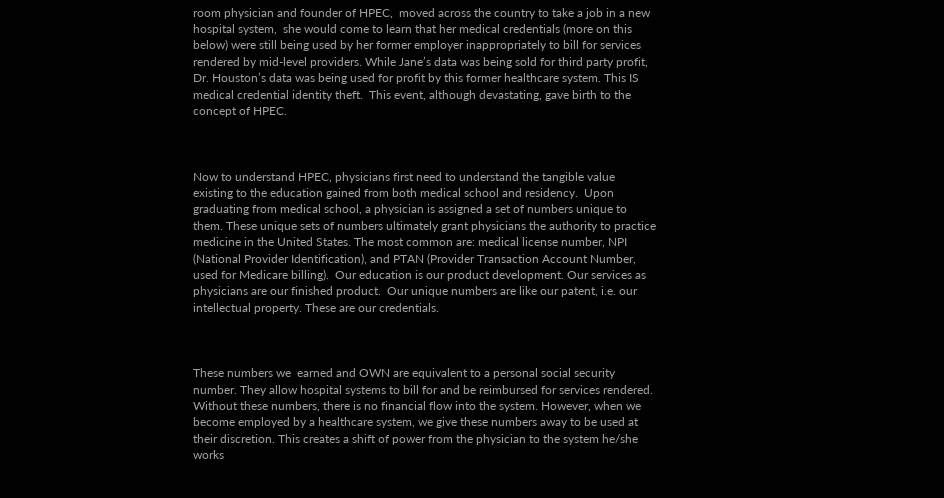room physician and founder of HPEC,  moved across the country to take a job in a new hospital system,  she would come to learn that her medical credentials (more on this below) were still being used by her former employer inappropriately to bill for services rendered by mid-level providers. While Jane’s data was being sold for third party profit, Dr. Houston’s data was being used for profit by this former healthcare system. This IS medical credential identity theft.  This event, although devastating, gave birth to the concept of HPEC.



Now to understand HPEC, physicians first need to understand the tangible value existing to the education gained from both medical school and residency.  Upon graduating from medical school, a physician is assigned a set of numbers unique to them. These unique sets of numbers ultimately grant physicians the authority to practice medicine in the United States. The most common are: medical license number, NPI (National Provider Identification), and PTAN (Provider Transaction Account Number, used for Medicare billing).  Our education is our product development. Our services as physicians are our finished product.  Our unique numbers are like our patent, i.e. our intellectual property. These are our credentials.



These numbers we  earned and OWN are equivalent to a personal social security number. They allow hospital systems to bill for and be reimbursed for services rendered.  Without these numbers, there is no financial flow into the system. However, when we become employed by a healthcare system, we give these numbers away to be used at their discretion. This creates a shift of power from the physician to the system he/she works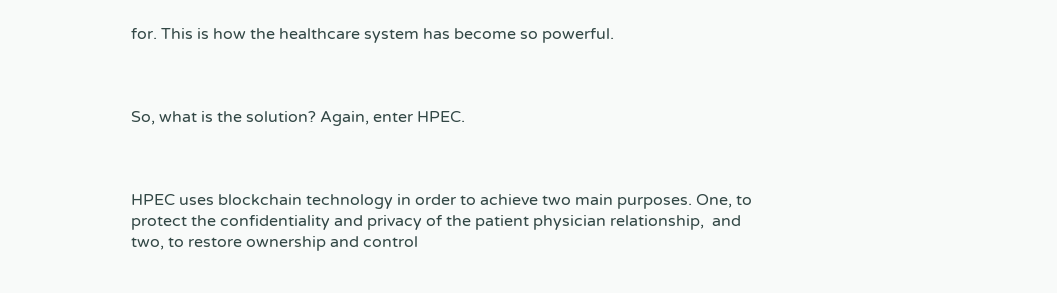for. This is how the healthcare system has become so powerful.



So, what is the solution? Again, enter HPEC.



HPEC uses blockchain technology in order to achieve two main purposes. One, to protect the confidentiality and privacy of the patient physician relationship,  and two, to restore ownership and control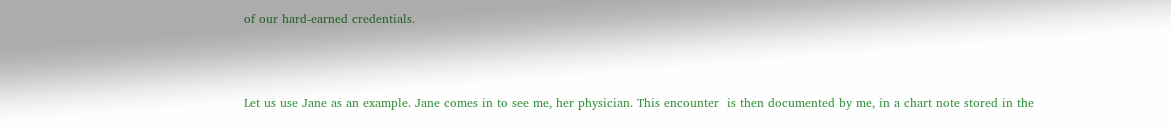of our hard-earned credentials.



Let us use Jane as an example. Jane comes in to see me, her physician. This encounter  is then documented by me, in a chart note stored in the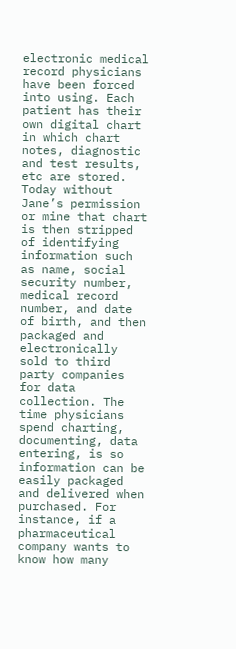electronic medical record physicians have been forced into using. Each patient has their own digital chart in which chart notes, diagnostic and test results, etc are stored. Today without Jane’s permission or mine that chart is then stripped of identifying information such as name, social security number, medical record number, and date of birth, and then packaged and electronically sold to third party companies for data collection. The time physicians spend charting, documenting, data entering, is so information can be easily packaged and delivered when purchased. For instance, if a pharmaceutical company wants to know how many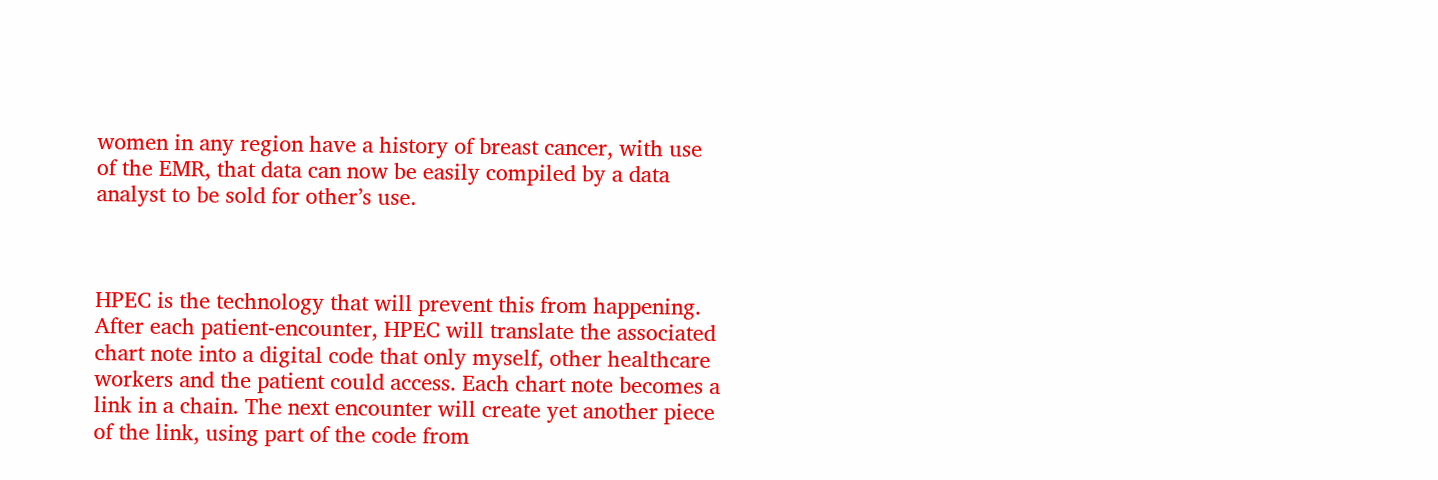women in any region have a history of breast cancer, with use of the EMR, that data can now be easily compiled by a data analyst to be sold for other’s use.



HPEC is the technology that will prevent this from happening. After each patient-encounter, HPEC will translate the associated chart note into a digital code that only myself, other healthcare workers and the patient could access. Each chart note becomes a link in a chain. The next encounter will create yet another piece of the link, using part of the code from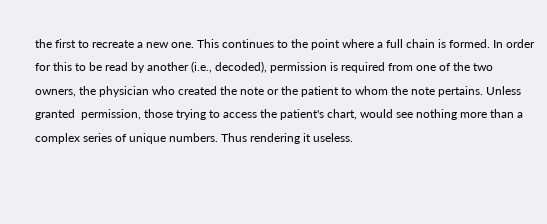the first to recreate a new one. This continues to the point where a full chain is formed. In order for this to be read by another (i.e., decoded), permission is required from one of the two owners, the physician who created the note or the patient to whom the note pertains. Unless granted  permission, those trying to access the patient's chart, would see nothing more than a complex series of unique numbers. Thus rendering it useless.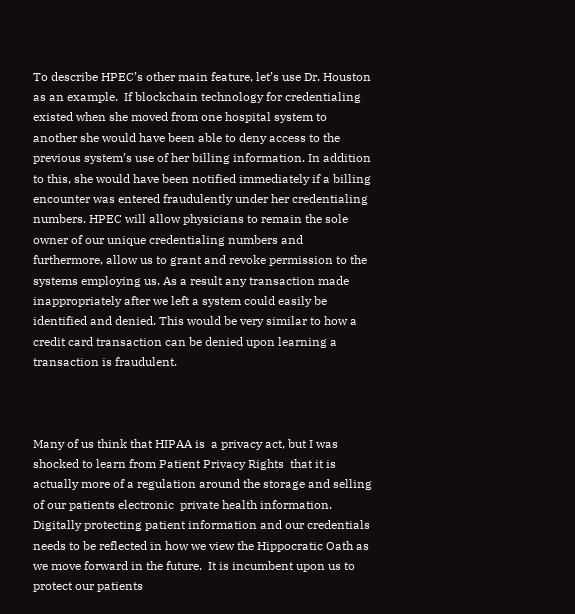To describe HPEC’s other main feature, let’s use Dr. Houston as an example.  If blockchain technology for credentialing existed when she moved from one hospital system to another she would have been able to deny access to the previous system’s use of her billing information. In addition to this, she would have been notified immediately if a billing encounter was entered fraudulently under her credentialing numbers. HPEC will allow physicians to remain the sole owner of our unique credentialing numbers and furthermore, allow us to grant and revoke permission to the systems employing us. As a result any transaction made inappropriately after we left a system could easily be identified and denied. This would be very similar to how a credit card transaction can be denied upon learning a transaction is fraudulent.



Many of us think that HIPAA is  a privacy act, but I was shocked to learn from Patient Privacy Rights  that it is actually more of a regulation around the storage and selling of our patients electronic  private health information.  Digitally protecting patient information and our credentials needs to be reflected in how we view the Hippocratic Oath as we move forward in the future.  It is incumbent upon us to protect our patients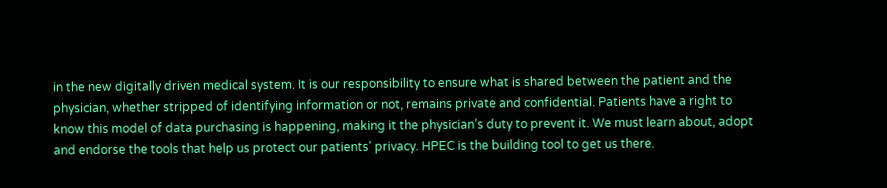in the new digitally driven medical system. It is our responsibility to ensure what is shared between the patient and the physician, whether stripped of identifying information or not, remains private and confidential. Patients have a right to know this model of data purchasing is happening, making it the physician’s duty to prevent it. We must learn about, adopt and endorse the tools that help us protect our patients' privacy. HPEC is the building tool to get us there.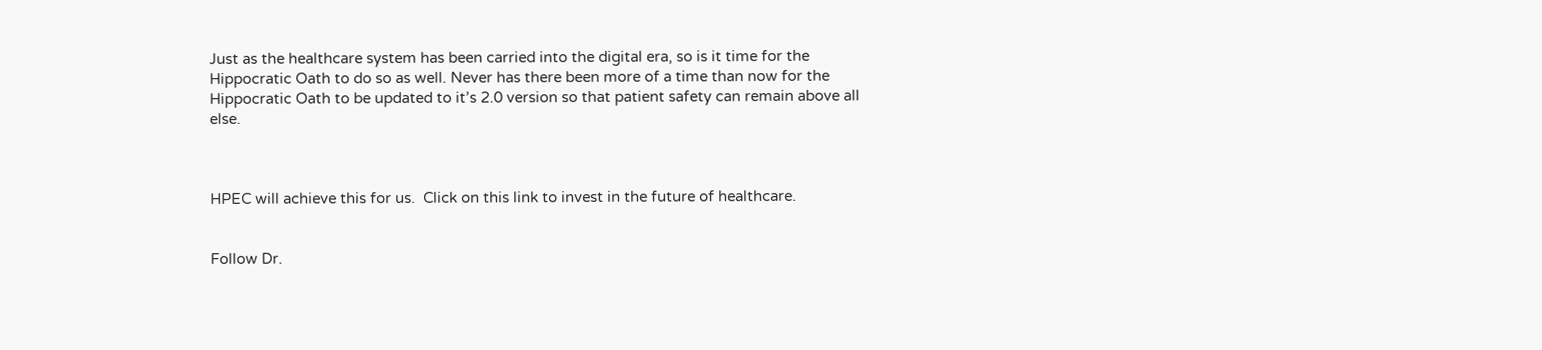Just as the healthcare system has been carried into the digital era, so is it time for the Hippocratic Oath to do so as well. Never has there been more of a time than now for the Hippocratic Oath to be updated to it’s 2.0 version so that patient safety can remain above all else.



HPEC will achieve this for us.  Click on this link to invest in the future of healthcare.


Follow Dr.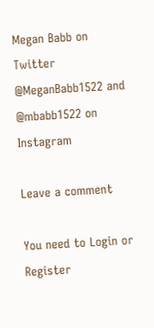Megan Babb on Twitter @MeganBabb1522 and @mbabb1522 on Instagram

Leave a comment

You need to Login or Register